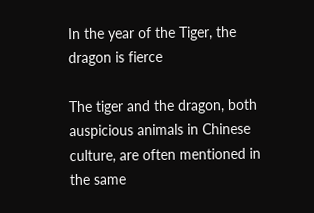In the year of the Tiger, the dragon is fierce

The tiger and the dragon, both auspicious animals in Chinese culture, are often mentioned in the same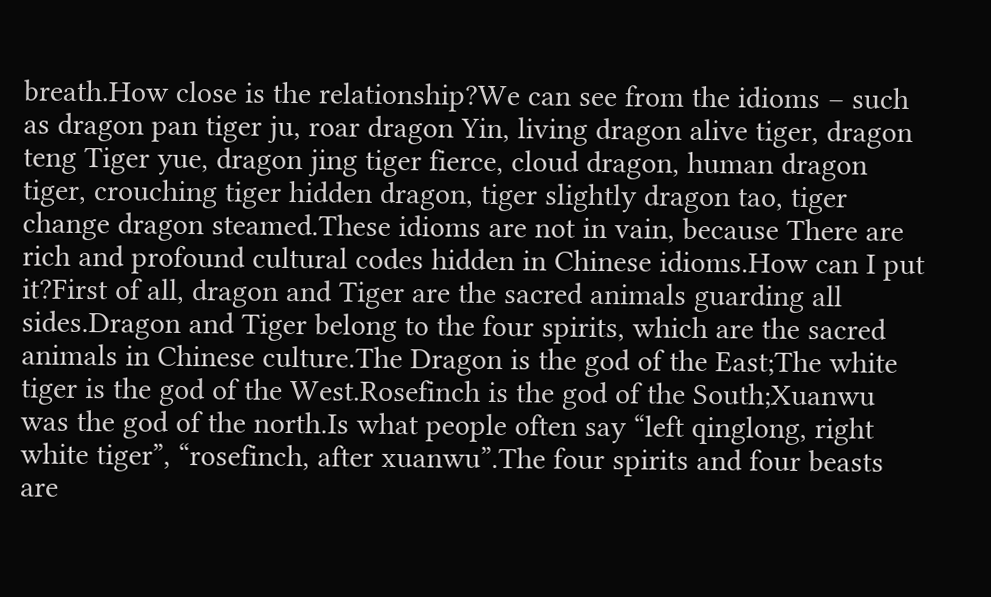breath.How close is the relationship?We can see from the idioms – such as dragon pan tiger ju, roar dragon Yin, living dragon alive tiger, dragon teng Tiger yue, dragon jing tiger fierce, cloud dragon, human dragon tiger, crouching tiger hidden dragon, tiger slightly dragon tao, tiger change dragon steamed.These idioms are not in vain, because There are rich and profound cultural codes hidden in Chinese idioms.How can I put it?First of all, dragon and Tiger are the sacred animals guarding all sides.Dragon and Tiger belong to the four spirits, which are the sacred animals in Chinese culture.The Dragon is the god of the East;The white tiger is the god of the West.Rosefinch is the god of the South;Xuanwu was the god of the north.Is what people often say “left qinglong, right white tiger”, “rosefinch, after xuanwu”.The four spirits and four beasts are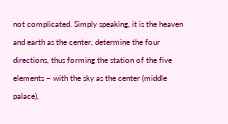not complicated. Simply speaking, it is the heaven and earth as the center, determine the four directions, thus forming the station of the five elements – with the sky as the center (middle palace),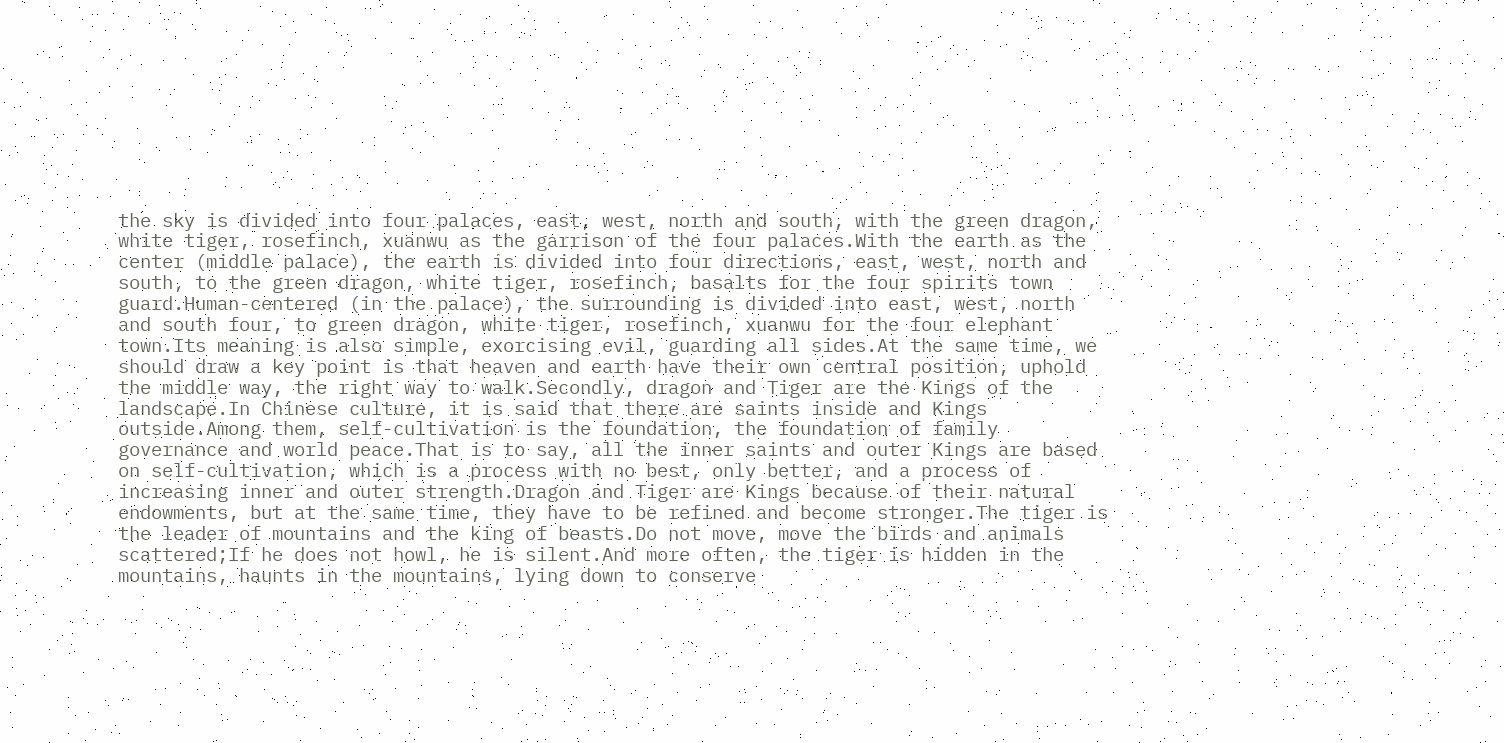the sky is divided into four palaces, east, west, north and south, with the green dragon, white tiger, rosefinch, xuanwu as the garrison of the four palaces.With the earth as the center (middle palace), the earth is divided into four directions, east, west, north and south, to the green dragon, white tiger, rosefinch, basalts for the four spirits town guard.Human-centered (in the palace), the surrounding is divided into east, west, north and south four, to green dragon, white tiger, rosefinch, xuanwu for the four elephant town.Its meaning is also simple, exorcising evil, guarding all sides.At the same time, we should draw a key point is that heaven and earth have their own central position, uphold the middle way, the right way to walk.Secondly, dragon and Tiger are the Kings of the landscape.In Chinese culture, it is said that there are saints inside and Kings outside.Among them, self-cultivation is the foundation, the foundation of family governance and world peace.That is to say, all the inner saints and outer Kings are based on self-cultivation, which is a process with no best, only better, and a process of increasing inner and outer strength.Dragon and Tiger are Kings because of their natural endowments, but at the same time, they have to be refined and become stronger.The tiger is the leader of mountains and the king of beasts.Do not move, move the birds and animals scattered;If he does not howl, he is silent.And more often, the tiger is hidden in the mountains, haunts in the mountains, lying down to conserve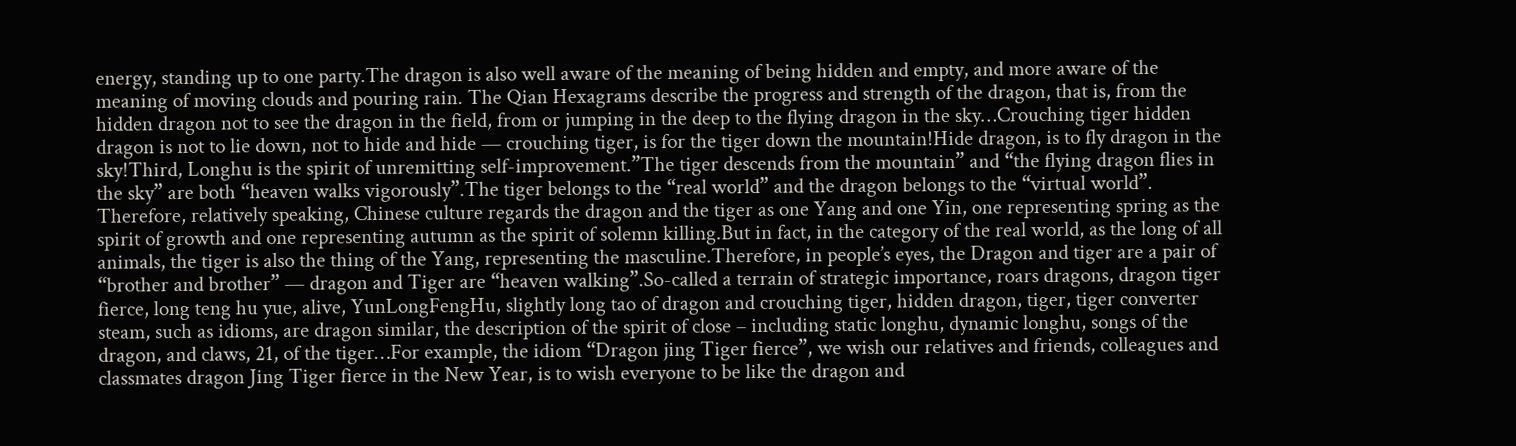energy, standing up to one party.The dragon is also well aware of the meaning of being hidden and empty, and more aware of the meaning of moving clouds and pouring rain. The Qian Hexagrams describe the progress and strength of the dragon, that is, from the hidden dragon not to see the dragon in the field, from or jumping in the deep to the flying dragon in the sky…Crouching tiger hidden dragon is not to lie down, not to hide and hide — crouching tiger, is for the tiger down the mountain!Hide dragon, is to fly dragon in the sky!Third, Longhu is the spirit of unremitting self-improvement.”The tiger descends from the mountain” and “the flying dragon flies in the sky” are both “heaven walks vigorously”.The tiger belongs to the “real world” and the dragon belongs to the “virtual world”. Therefore, relatively speaking, Chinese culture regards the dragon and the tiger as one Yang and one Yin, one representing spring as the spirit of growth and one representing autumn as the spirit of solemn killing.But in fact, in the category of the real world, as the long of all animals, the tiger is also the thing of the Yang, representing the masculine.Therefore, in people’s eyes, the Dragon and tiger are a pair of “brother and brother” — dragon and Tiger are “heaven walking”.So-called a terrain of strategic importance, roars dragons, dragon tiger fierce, long teng hu yue, alive, YunLongFengHu, slightly long tao of dragon and crouching tiger, hidden dragon, tiger, tiger converter steam, such as idioms, are dragon similar, the description of the spirit of close – including static longhu, dynamic longhu, songs of the dragon, and claws, 21, of the tiger…For example, the idiom “Dragon jing Tiger fierce”, we wish our relatives and friends, colleagues and classmates dragon Jing Tiger fierce in the New Year, is to wish everyone to be like the dragon and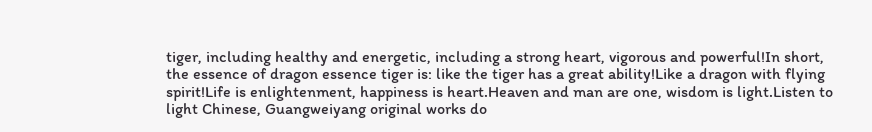tiger, including healthy and energetic, including a strong heart, vigorous and powerful!In short, the essence of dragon essence tiger is: like the tiger has a great ability!Like a dragon with flying spirit!Life is enlightenment, happiness is heart.Heaven and man are one, wisdom is light.Listen to light Chinese, Guangweiyang original works do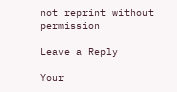not reprint without permission

Leave a Reply

Your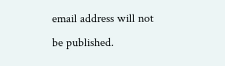email address will not be published.